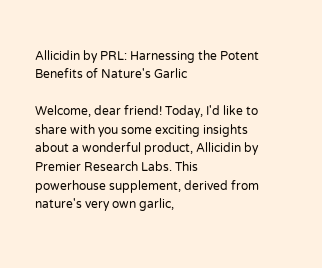Allicidin by PRL: Harnessing the Potent Benefits of Nature's Garlic

Welcome, dear friend! Today, I'd like to share with you some exciting insights about a wonderful product, Allicidin by Premier Research Labs. This powerhouse supplement, derived from nature's very own garlic,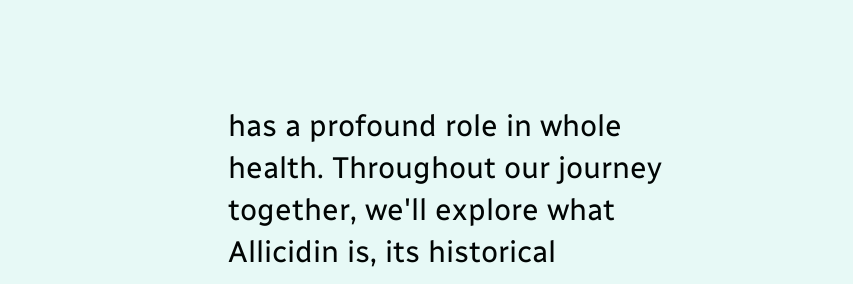has a profound role in whole health. Throughout our journey together, we'll explore what Allicidin is, its historical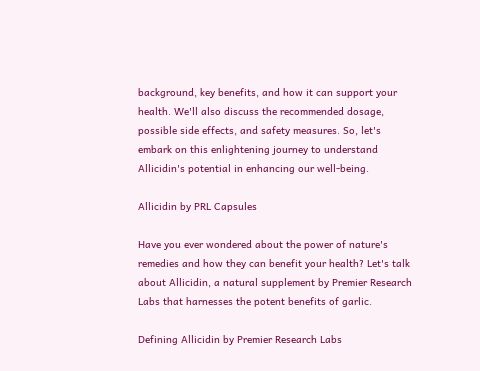background, key benefits, and how it can support your health. We'll also discuss the recommended dosage, possible side effects, and safety measures. So, let's embark on this enlightening journey to understand Allicidin's potential in enhancing our well-being.

Allicidin by PRL Capsules

Have you ever wondered about the power of nature's remedies and how they can benefit your health? Let's talk about Allicidin, a natural supplement by Premier Research Labs that harnesses the potent benefits of garlic.

Defining Allicidin by Premier Research Labs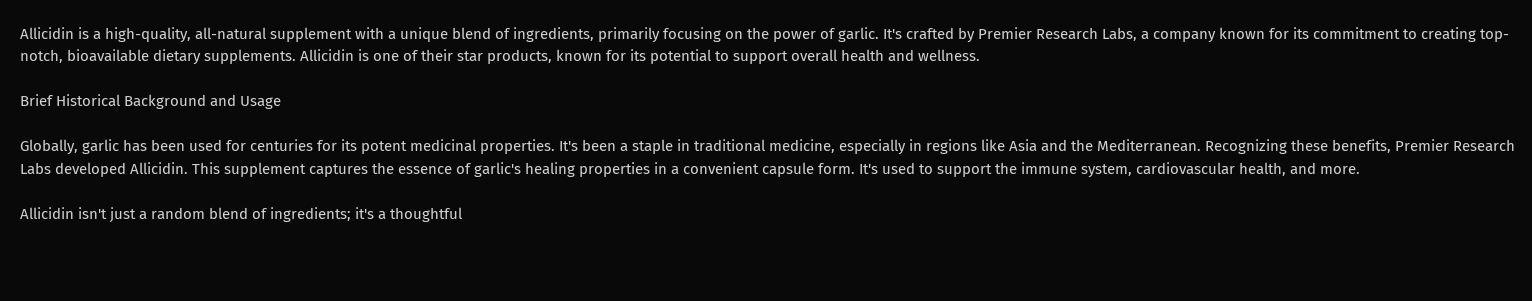Allicidin is a high-quality, all-natural supplement with a unique blend of ingredients, primarily focusing on the power of garlic. It's crafted by Premier Research Labs, a company known for its commitment to creating top-notch, bioavailable dietary supplements. Allicidin is one of their star products, known for its potential to support overall health and wellness.

Brief Historical Background and Usage

Globally, garlic has been used for centuries for its potent medicinal properties. It's been a staple in traditional medicine, especially in regions like Asia and the Mediterranean. Recognizing these benefits, Premier Research Labs developed Allicidin. This supplement captures the essence of garlic's healing properties in a convenient capsule form. It's used to support the immune system, cardiovascular health, and more.

Allicidin isn't just a random blend of ingredients; it's a thoughtful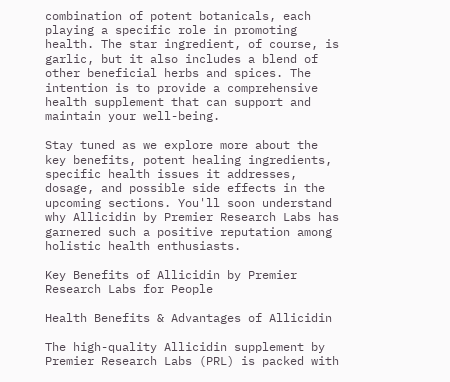combination of potent botanicals, each playing a specific role in promoting health. The star ingredient, of course, is garlic, but it also includes a blend of other beneficial herbs and spices. The intention is to provide a comprehensive health supplement that can support and maintain your well-being.

Stay tuned as we explore more about the key benefits, potent healing ingredients, specific health issues it addresses, dosage, and possible side effects in the upcoming sections. You'll soon understand why Allicidin by Premier Research Labs has garnered such a positive reputation among holistic health enthusiasts.

Key Benefits of Allicidin by Premier Research Labs for People

Health Benefits & Advantages of Allicidin

The high-quality Allicidin supplement by Premier Research Labs (PRL) is packed with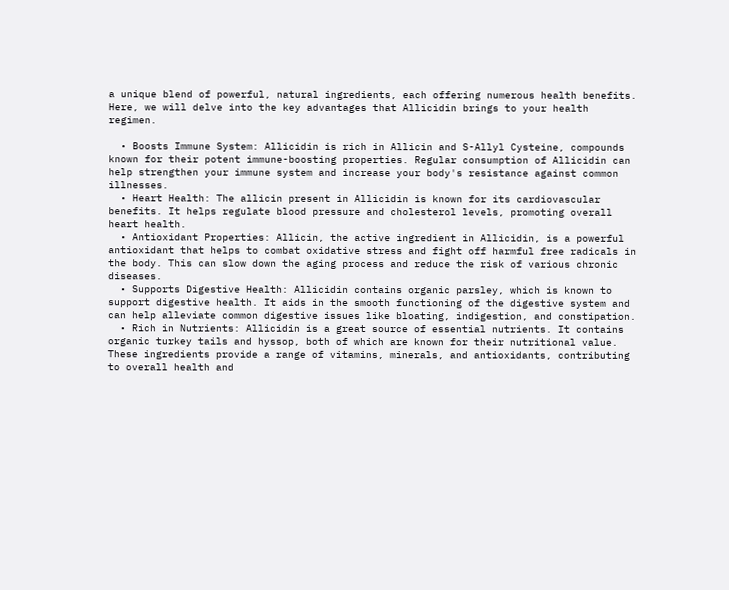a unique blend of powerful, natural ingredients, each offering numerous health benefits. Here, we will delve into the key advantages that Allicidin brings to your health regimen.

  • Boosts Immune System: Allicidin is rich in Allicin and S-Allyl Cysteine, compounds known for their potent immune-boosting properties. Regular consumption of Allicidin can help strengthen your immune system and increase your body's resistance against common illnesses.
  • Heart Health: The allicin present in Allicidin is known for its cardiovascular benefits. It helps regulate blood pressure and cholesterol levels, promoting overall heart health.
  • Antioxidant Properties: Allicin, the active ingredient in Allicidin, is a powerful antioxidant that helps to combat oxidative stress and fight off harmful free radicals in the body. This can slow down the aging process and reduce the risk of various chronic diseases.
  • Supports Digestive Health: Allicidin contains organic parsley, which is known to support digestive health. It aids in the smooth functioning of the digestive system and can help alleviate common digestive issues like bloating, indigestion, and constipation.
  • Rich in Nutrients: Allicidin is a great source of essential nutrients. It contains organic turkey tails and hyssop, both of which are known for their nutritional value. These ingredients provide a range of vitamins, minerals, and antioxidants, contributing to overall health and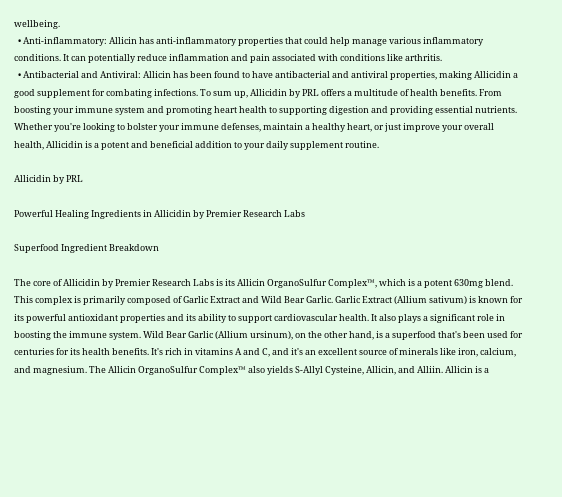wellbeing.
  • Anti-inflammatory: Allicin has anti-inflammatory properties that could help manage various inflammatory conditions. It can potentially reduce inflammation and pain associated with conditions like arthritis.
  • Antibacterial and Antiviral: Allicin has been found to have antibacterial and antiviral properties, making Allicidin a good supplement for combating infections. To sum up, Allicidin by PRL offers a multitude of health benefits. From boosting your immune system and promoting heart health to supporting digestion and providing essential nutrients. Whether you're looking to bolster your immune defenses, maintain a healthy heart, or just improve your overall health, Allicidin is a potent and beneficial addition to your daily supplement routine.

Allicidin by PRL

Powerful Healing Ingredients in Allicidin by Premier Research Labs

Superfood Ingredient Breakdown

The core of Allicidin by Premier Research Labs is its Allicin OrganoSulfur Complex™, which is a potent 630mg blend. This complex is primarily composed of Garlic Extract and Wild Bear Garlic. Garlic Extract (Allium sativum) is known for its powerful antioxidant properties and its ability to support cardiovascular health. It also plays a significant role in boosting the immune system. Wild Bear Garlic (Allium ursinum), on the other hand, is a superfood that's been used for centuries for its health benefits. It's rich in vitamins A and C, and it's an excellent source of minerals like iron, calcium, and magnesium. The Allicin OrganoSulfur Complex™ also yields S-Allyl Cysteine, Allicin, and Alliin. Allicin is a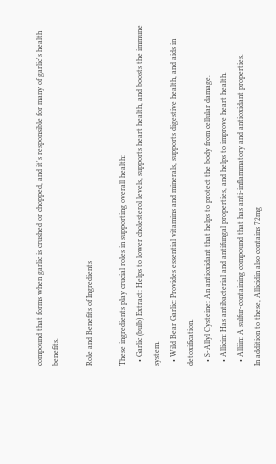compound that forms when garlic is crushed or chopped, and it's responsible for many of garlic's health benefits.

Role and Benefits of Ingredients

These ingredients play crucial roles in supporting overall health:
  • Garlic (bulb) Extract: Helps to lower cholesterol levels, supports heart health, and boosts the immune system.
  • Wild Bear Garlic: Provides essential vitamins and minerals, supports digestive health, and aids in detoxification.
  • S-Allyl Cysteine: An antioxidant that helps to protect the body from cellular damage.
  • Allicin: Has antibacterial and antifungal properties, and helps to improve heart health.
  • Alliin: A sulfur-containing compound that has anti-inflammatory and antioxidant properties.
In addition to these, Allicidin also contains 72mg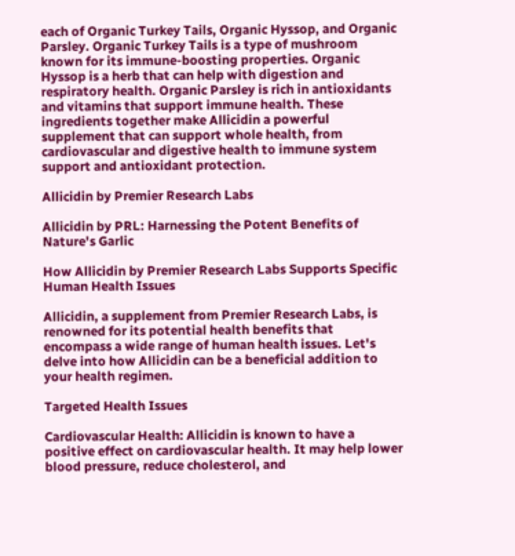each of Organic Turkey Tails, Organic Hyssop, and Organic Parsley. Organic Turkey Tails is a type of mushroom known for its immune-boosting properties. Organic Hyssop is a herb that can help with digestion and respiratory health. Organic Parsley is rich in antioxidants and vitamins that support immune health. These ingredients together make Allicidin a powerful supplement that can support whole health, from cardiovascular and digestive health to immune system support and antioxidant protection.

Allicidin by Premier Research Labs

Allicidin by PRL: Harnessing the Potent Benefits of Nature's Garlic

How Allicidin by Premier Research Labs Supports Specific Human Health Issues

Allicidin, a supplement from Premier Research Labs, is renowned for its potential health benefits that encompass a wide range of human health issues. Let's delve into how Allicidin can be a beneficial addition to your health regimen.

Targeted Health Issues

Cardiovascular Health: Allicidin is known to have a positive effect on cardiovascular health. It may help lower blood pressure, reduce cholesterol, and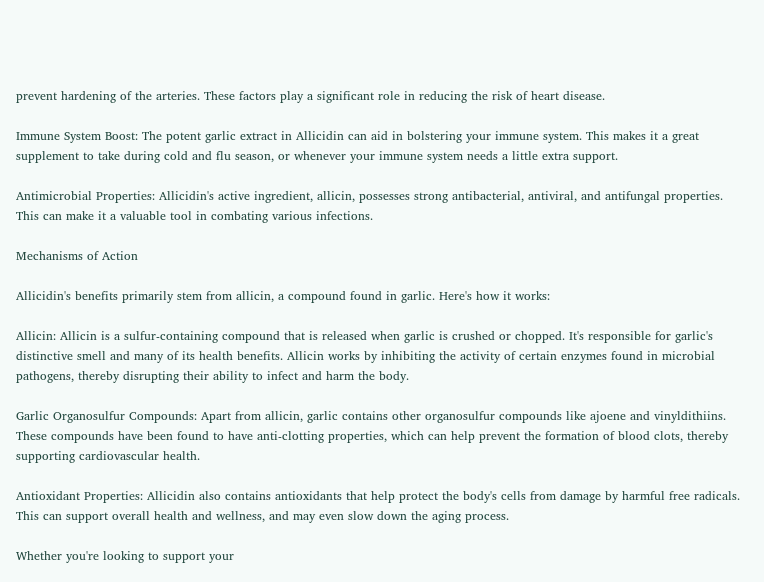prevent hardening of the arteries. These factors play a significant role in reducing the risk of heart disease.

Immune System Boost: The potent garlic extract in Allicidin can aid in bolstering your immune system. This makes it a great supplement to take during cold and flu season, or whenever your immune system needs a little extra support.

Antimicrobial Properties: Allicidin's active ingredient, allicin, possesses strong antibacterial, antiviral, and antifungal properties. This can make it a valuable tool in combating various infections.

Mechanisms of Action

Allicidin's benefits primarily stem from allicin, a compound found in garlic. Here's how it works:

Allicin: Allicin is a sulfur-containing compound that is released when garlic is crushed or chopped. It's responsible for garlic's distinctive smell and many of its health benefits. Allicin works by inhibiting the activity of certain enzymes found in microbial pathogens, thereby disrupting their ability to infect and harm the body.

Garlic Organosulfur Compounds: Apart from allicin, garlic contains other organosulfur compounds like ajoene and vinyldithiins. These compounds have been found to have anti-clotting properties, which can help prevent the formation of blood clots, thereby supporting cardiovascular health.

Antioxidant Properties: Allicidin also contains antioxidants that help protect the body's cells from damage by harmful free radicals. This can support overall health and wellness, and may even slow down the aging process.

Whether you're looking to support your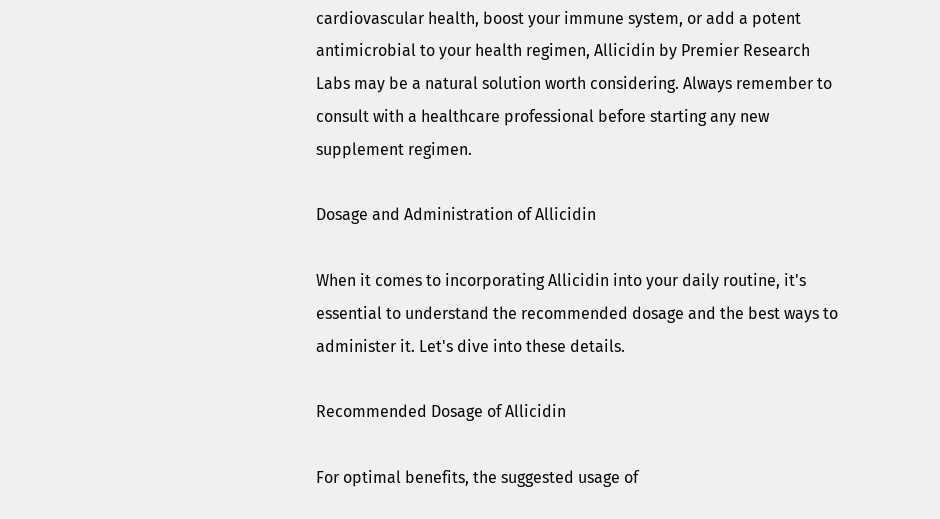cardiovascular health, boost your immune system, or add a potent antimicrobial to your health regimen, Allicidin by Premier Research Labs may be a natural solution worth considering. Always remember to consult with a healthcare professional before starting any new supplement regimen.

Dosage and Administration of Allicidin

When it comes to incorporating Allicidin into your daily routine, it's essential to understand the recommended dosage and the best ways to administer it. Let's dive into these details.

Recommended Dosage of Allicidin

For optimal benefits, the suggested usage of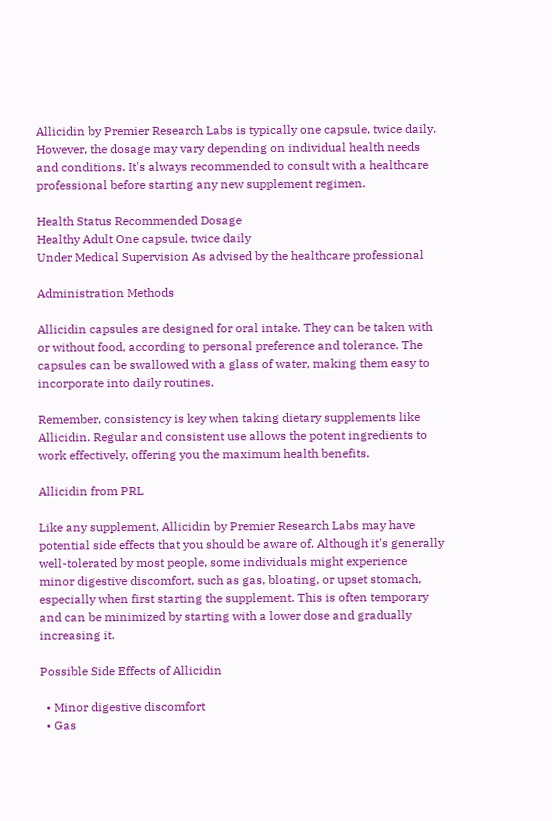Allicidin by Premier Research Labs is typically one capsule, twice daily. However, the dosage may vary depending on individual health needs and conditions. It's always recommended to consult with a healthcare professional before starting any new supplement regimen.

Health Status Recommended Dosage
Healthy Adult One capsule, twice daily
Under Medical Supervision As advised by the healthcare professional

Administration Methods

Allicidin capsules are designed for oral intake. They can be taken with or without food, according to personal preference and tolerance. The capsules can be swallowed with a glass of water, making them easy to incorporate into daily routines.

Remember, consistency is key when taking dietary supplements like Allicidin. Regular and consistent use allows the potent ingredients to work effectively, offering you the maximum health benefits.

Allicidin from PRL

Like any supplement, Allicidin by Premier Research Labs may have potential side effects that you should be aware of. Although it's generally well-tolerated by most people, some individuals might experience minor digestive discomfort, such as gas, bloating, or upset stomach, especially when first starting the supplement. This is often temporary and can be minimized by starting with a lower dose and gradually increasing it.

Possible Side Effects of Allicidin

  • Minor digestive discomfort
  • Gas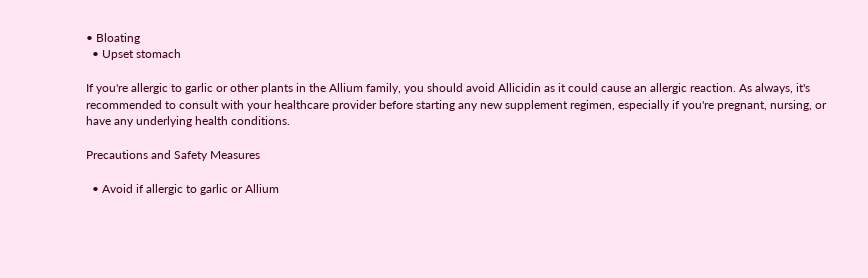• Bloating
  • Upset stomach

If you're allergic to garlic or other plants in the Allium family, you should avoid Allicidin as it could cause an allergic reaction. As always, it's recommended to consult with your healthcare provider before starting any new supplement regimen, especially if you're pregnant, nursing, or have any underlying health conditions.

Precautions and Safety Measures

  • Avoid if allergic to garlic or Allium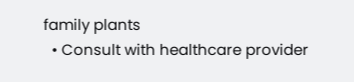family plants
  • Consult with healthcare provider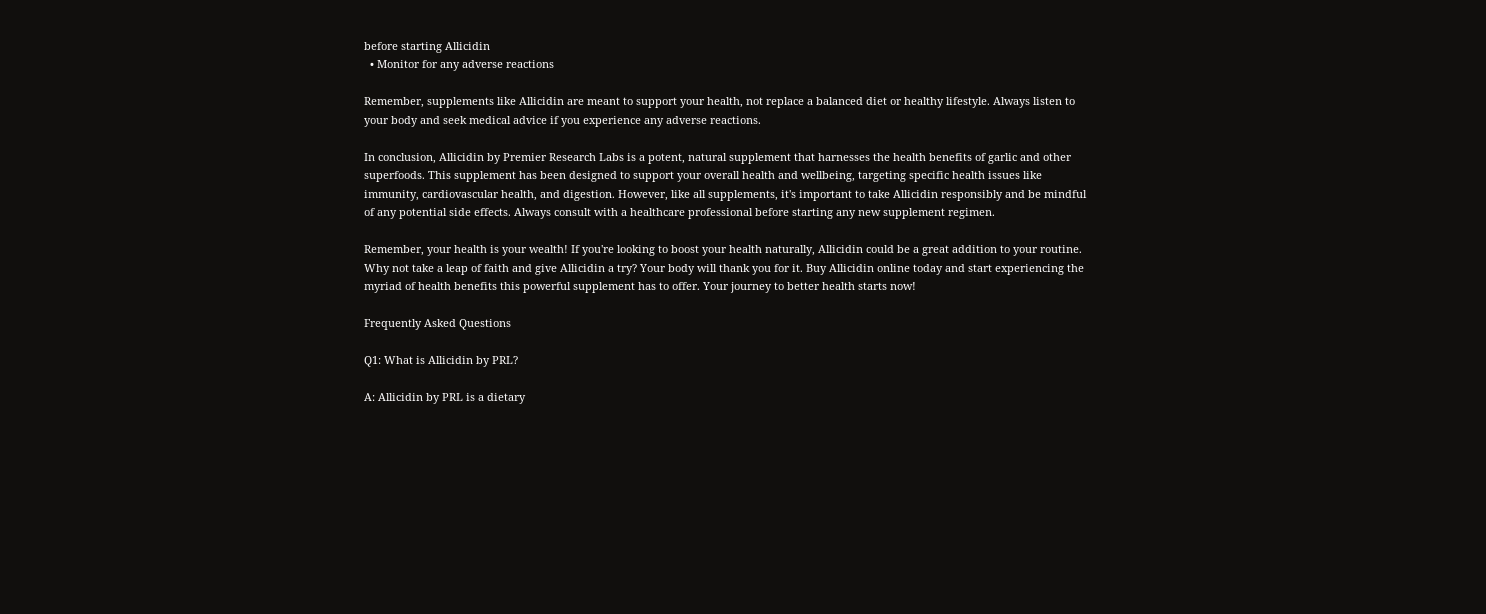before starting Allicidin
  • Monitor for any adverse reactions

Remember, supplements like Allicidin are meant to support your health, not replace a balanced diet or healthy lifestyle. Always listen to your body and seek medical advice if you experience any adverse reactions.

In conclusion, Allicidin by Premier Research Labs is a potent, natural supplement that harnesses the health benefits of garlic and other superfoods. This supplement has been designed to support your overall health and wellbeing, targeting specific health issues like immunity, cardiovascular health, and digestion. However, like all supplements, it's important to take Allicidin responsibly and be mindful of any potential side effects. Always consult with a healthcare professional before starting any new supplement regimen.

Remember, your health is your wealth! If you're looking to boost your health naturally, Allicidin could be a great addition to your routine. Why not take a leap of faith and give Allicidin a try? Your body will thank you for it. Buy Allicidin online today and start experiencing the myriad of health benefits this powerful supplement has to offer. Your journey to better health starts now!

Frequently Asked Questions

Q1: What is Allicidin by PRL?

A: Allicidin by PRL is a dietary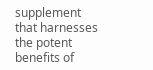supplement that harnesses the potent benefits of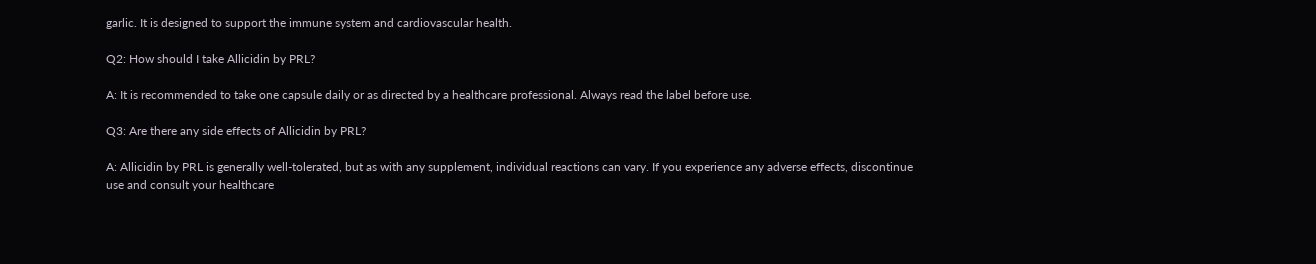garlic. It is designed to support the immune system and cardiovascular health.

Q2: How should I take Allicidin by PRL?

A: It is recommended to take one capsule daily or as directed by a healthcare professional. Always read the label before use.

Q3: Are there any side effects of Allicidin by PRL?

A: Allicidin by PRL is generally well-tolerated, but as with any supplement, individual reactions can vary. If you experience any adverse effects, discontinue use and consult your healthcare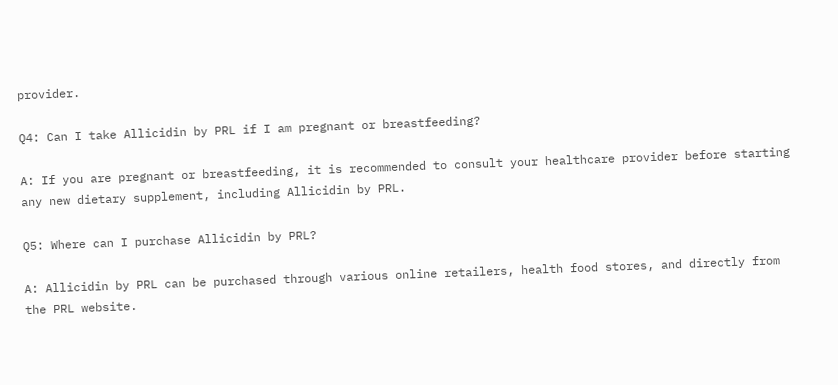provider.

Q4: Can I take Allicidin by PRL if I am pregnant or breastfeeding?

A: If you are pregnant or breastfeeding, it is recommended to consult your healthcare provider before starting any new dietary supplement, including Allicidin by PRL.

Q5: Where can I purchase Allicidin by PRL?

A: Allicidin by PRL can be purchased through various online retailers, health food stores, and directly from the PRL website.